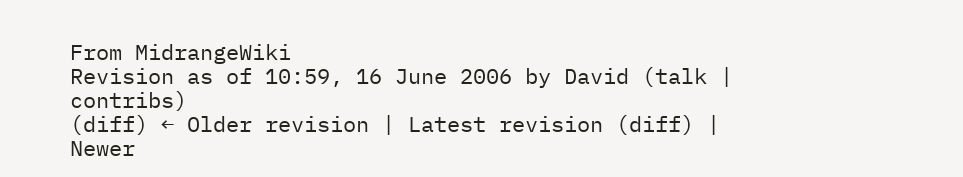From MidrangeWiki
Revision as of 10:59, 16 June 2006 by David (talk | contribs)
(diff) ← Older revision | Latest revision (diff) | Newer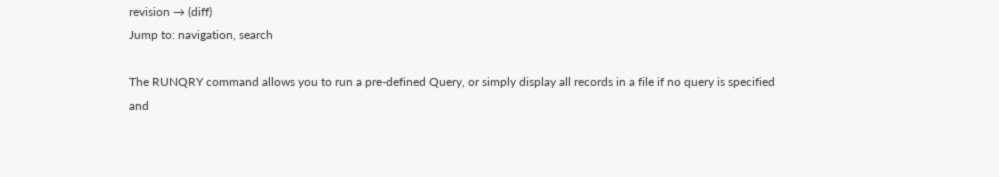revision → (diff)
Jump to: navigation, search

The RUNQRY command allows you to run a pre-defined Query, or simply display all records in a file if no query is specified and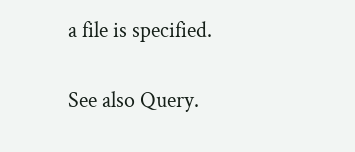a file is specified.

See also Query.